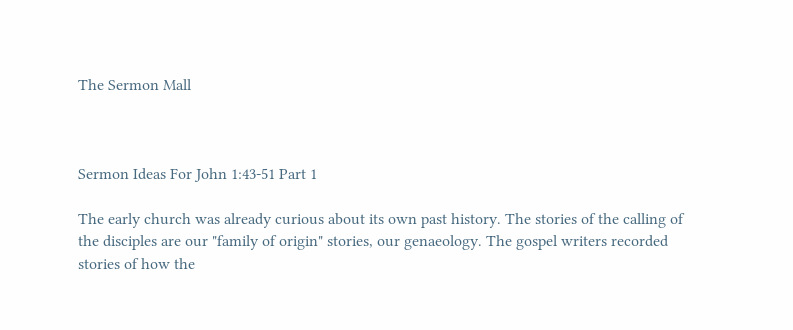The Sermon Mall



Sermon Ideas For John 1:43-51 Part 1

The early church was already curious about its own past history. The stories of the calling of the disciples are our "family of origin" stories, our genaeology. The gospel writers recorded stories of how the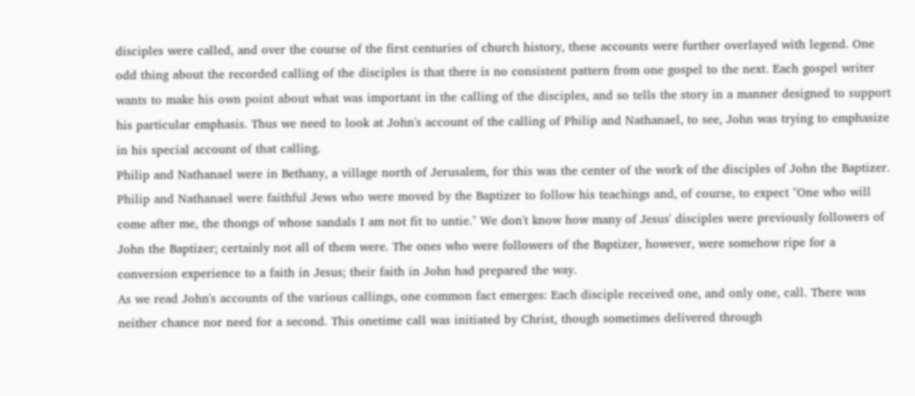disciples were called, and over the course of the first centuries of church history, these accounts were further overlayed with legend. One odd thing about the recorded calling of the disciples is that there is no consistent pattern from one gospel to the next. Each gospel writer wants to make his own point about what was important in the calling of the disciples, and so tells the story in a manner designed to support his particular emphasis. Thus we need to look at John's account of the calling of Philip and Nathanael, to see, John was trying to emphasize in his special account of that calling.
Philip and Nathanael were in Bethany, a village north of Jerusalem, for this was the center of the work of the disciples of John the Baptizer. Philip and Nathanael were faithful Jews who were moved by the Baptizer to follow his teachings and, of course, to expect "One who will come after me, the thongs of whose sandals I am not fit to untie." We don't know how many of Jesus' disciples were previously followers of John the Baptizer; certainly not all of them were. The ones who were followers of the Baptizer, however, were somehow ripe for a conversion experience to a faith in Jesus; their faith in John had prepared the way.
As we read John's accounts of the various callings, one common fact emerges: Each disciple received one, and only one, call. There was neither chance nor need for a second. This onetime call was initiated by Christ, though sometimes delivered through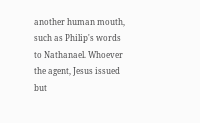another human mouth, such as Philip's words to Nathanael. Whoever the agent, Jesus issued but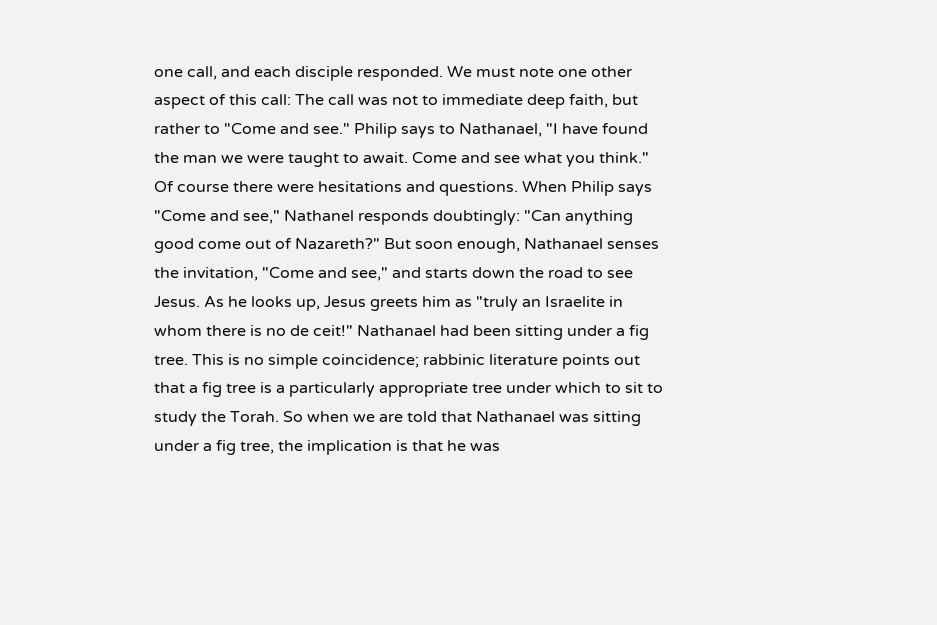one call, and each disciple responded. We must note one other aspect of this call: The call was not to immediate deep faith, but rather to "Come and see." Philip says to Nathanael, "I have found the man we were taught to await. Come and see what you think."
Of course there were hesitations and questions. When Philip says "Come and see," Nathanel responds doubtingly: "Can anything good come out of Nazareth?" But soon enough, Nathanael senses the invitation, "Come and see," and starts down the road to see Jesus. As he looks up, Jesus greets him as "truly an Israelite in whom there is no de ceit!" Nathanael had been sitting under a fig tree. This is no simple coincidence; rabbinic literature points out that a fig tree is a particularly appropriate tree under which to sit to study the Torah. So when we are told that Nathanael was sitting under a fig tree, the implication is that he was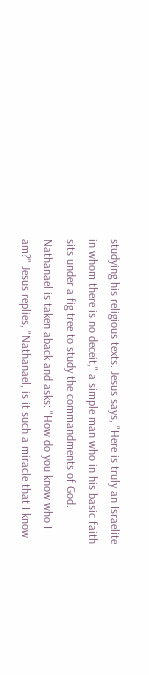studying his religious texts. Jesus says, "Here is truly an Israelite in whom there is no deceit," a simple man who in his basic faith sits under a fig tree to study the commandments of God.
Nathanael is taken aback and asks: "How do you know who I am?" Jesus replies, "Nathanael, is it such a miracle that I know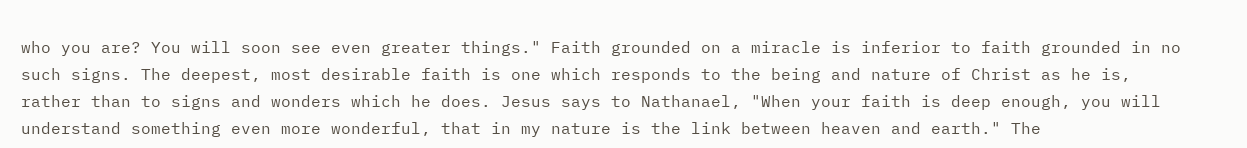who you are? You will soon see even greater things." Faith grounded on a miracle is inferior to faith grounded in no such signs. The deepest, most desirable faith is one which responds to the being and nature of Christ as he is, rather than to signs and wonders which he does. Jesus says to Nathanael, "When your faith is deep enough, you will understand something even more wonderful, that in my nature is the link between heaven and earth." The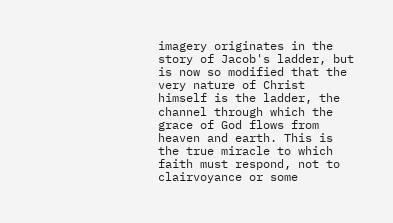imagery originates in the story of Jacob's ladder, but is now so modified that the very nature of Christ himself is the ladder, the channel through which the grace of God flows from heaven and earth. This is the true miracle to which faith must respond, not to clairvoyance or some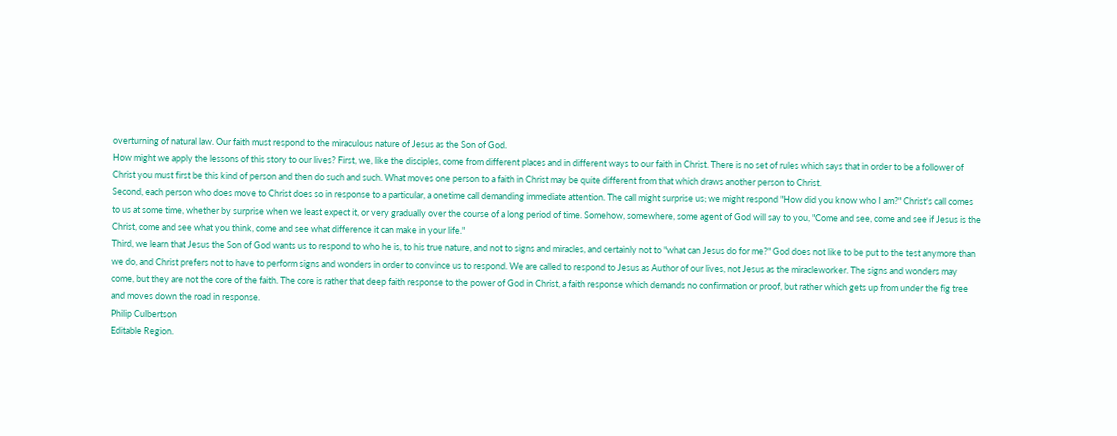overturning of natural law. Our faith must respond to the miraculous nature of Jesus as the Son of God.
How might we apply the lessons of this story to our lives? First, we, like the disciples, come from different places and in different ways to our faith in Christ. There is no set of rules which says that in order to be a follower of Christ you must first be this kind of person and then do such and such. What moves one person to a faith in Christ may be quite different from that which draws another person to Christ.
Second, each person who does move to Christ does so in response to a particular, a onetime call demanding immediate attention. The call might surprise us; we might respond "How did you know who I am?" Christ's call comes to us at some time, whether by surprise when we least expect it, or very gradually over the course of a long period of time. Somehow, somewhere, some agent of God will say to you, "Come and see, come and see if Jesus is the Christ, come and see what you think, come and see what difference it can make in your life."
Third, we learn that Jesus the Son of God wants us to respond to who he is, to his true nature, and not to signs and miracles, and certainly not to "what can Jesus do for me?" God does not like to be put to the test anymore than we do, and Christ prefers not to have to perform signs and wonders in order to convince us to respond. We are called to respond to Jesus as Author of our lives, not Jesus as the miracleworker. The signs and wonders may come, but they are not the core of the faith. The core is rather that deep faith response to the power of God in Christ, a faith response which demands no confirmation or proof, but rather which gets up from under the fig tree and moves down the road in response.
Philip Culbertson
Editable Region.